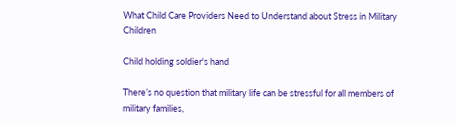What Child Care Providers Need to Understand about Stress in Military Children

Child holding soldier's hand

There’s no question that military life can be stressful for all members of military families,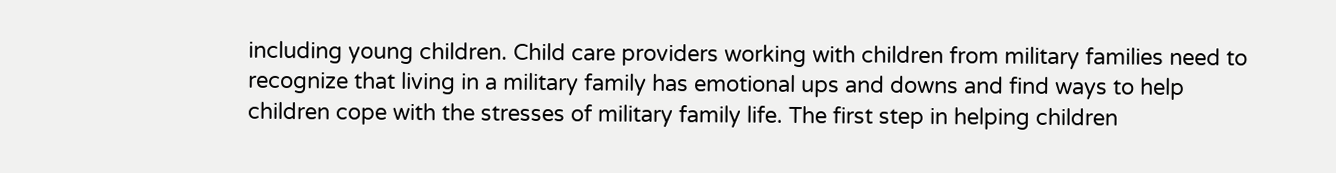including young children. Child care providers working with children from military families need to recognize that living in a military family has emotional ups and downs and find ways to help children cope with the stresses of military family life. The first step in helping children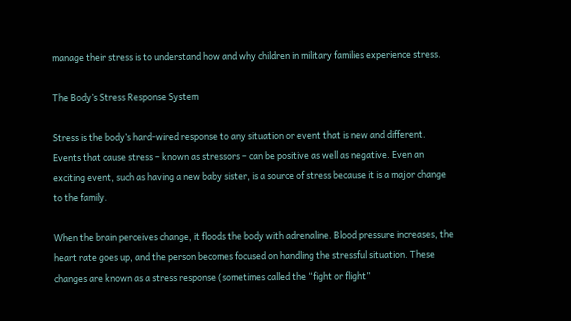manage their stress is to understand how and why children in military families experience stress.

The Body’s Stress Response System

Stress is the body’s hard-wired response to any situation or event that is new and different. Events that cause stress – known as stressors – can be positive as well as negative. Even an exciting event, such as having a new baby sister, is a source of stress because it is a major change to the family.

When the brain perceives change, it floods the body with adrenaline. Blood pressure increases, the heart rate goes up, and the person becomes focused on handling the stressful situation. These changes are known as a stress response (sometimes called the “fight or flight”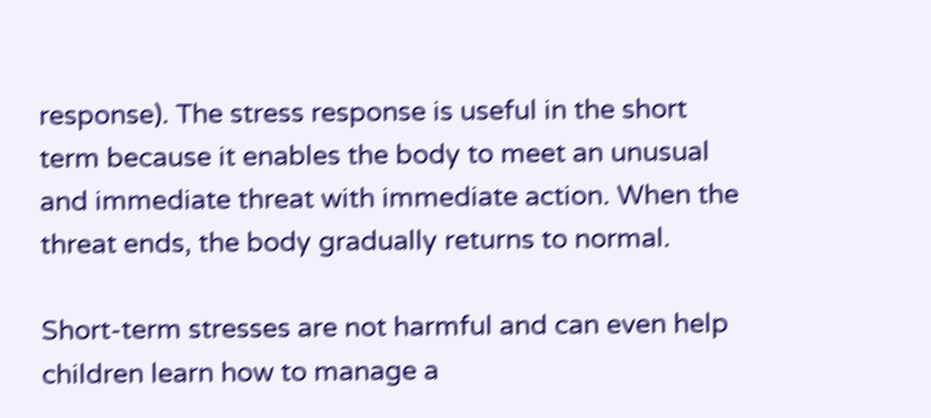response). The stress response is useful in the short term because it enables the body to meet an unusual and immediate threat with immediate action. When the threat ends, the body gradually returns to normal.

Short-term stresses are not harmful and can even help children learn how to manage a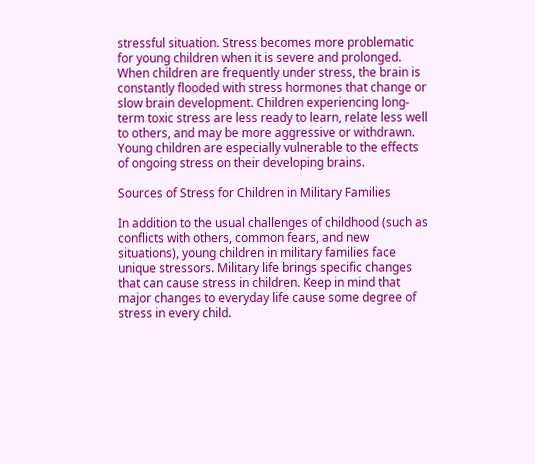stressful situation. Stress becomes more problematic for young children when it is severe and prolonged. When children are frequently under stress, the brain is constantly flooded with stress hormones that change or slow brain development. Children experiencing long-term toxic stress are less ready to learn, relate less well to others, and may be more aggressive or withdrawn. Young children are especially vulnerable to the effects of ongoing stress on their developing brains.

Sources of Stress for Children in Military Families

In addition to the usual challenges of childhood (such as conflicts with others, common fears, and new situations), young children in military families face unique stressors. Military life brings specific changes that can cause stress in children. Keep in mind that major changes to everyday life cause some degree of stress in every child.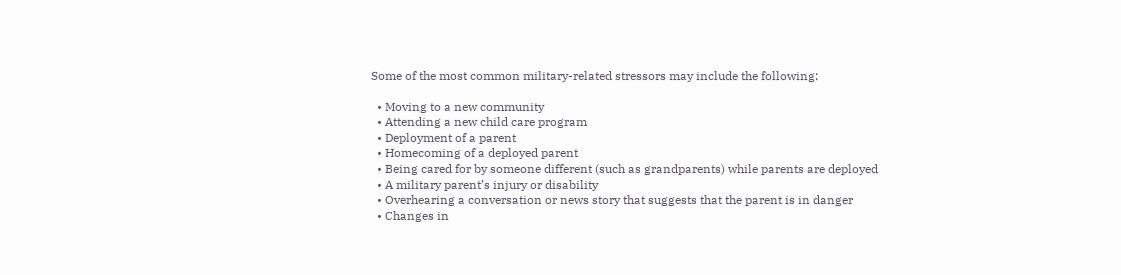Some of the most common military-related stressors may include the following:

  • Moving to a new community
  • Attending a new child care program
  • Deployment of a parent
  • Homecoming of a deployed parent
  • Being cared for by someone different (such as grandparents) while parents are deployed
  • A military parent’s injury or disability
  • Overhearing a conversation or news story that suggests that the parent is in danger
  • Changes in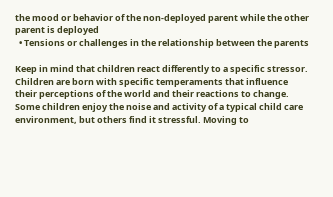the mood or behavior of the non-deployed parent while the other parent is deployed
  • Tensions or challenges in the relationship between the parents

Keep in mind that children react differently to a specific stressor. Children are born with specific temperaments that influence their perceptions of the world and their reactions to change. Some children enjoy the noise and activity of a typical child care environment, but others find it stressful. Moving to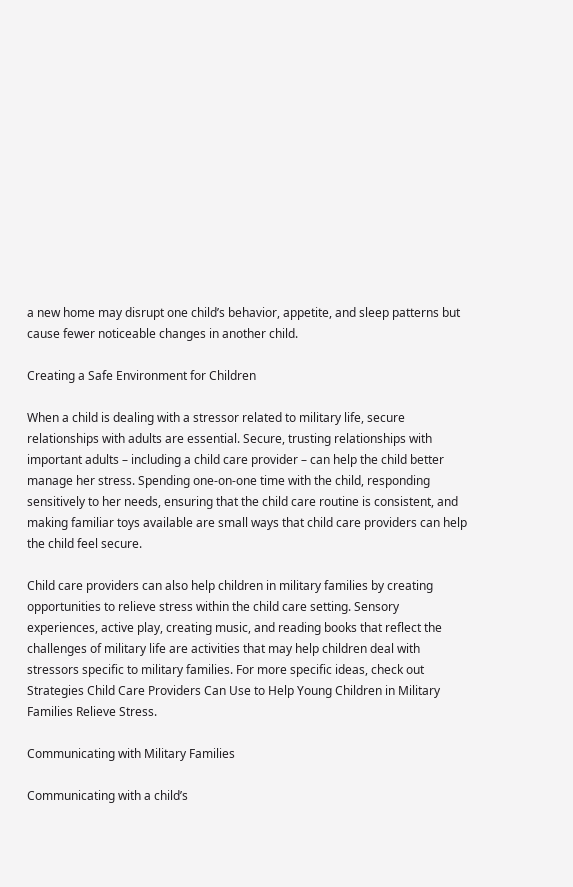a new home may disrupt one child’s behavior, appetite, and sleep patterns but cause fewer noticeable changes in another child.

Creating a Safe Environment for Children

When a child is dealing with a stressor related to military life, secure relationships with adults are essential. Secure, trusting relationships with important adults – including a child care provider – can help the child better manage her stress. Spending one-on-one time with the child, responding sensitively to her needs, ensuring that the child care routine is consistent, and making familiar toys available are small ways that child care providers can help the child feel secure.

Child care providers can also help children in military families by creating opportunities to relieve stress within the child care setting. Sensory experiences, active play, creating music, and reading books that reflect the challenges of military life are activities that may help children deal with stressors specific to military families. For more specific ideas, check out Strategies Child Care Providers Can Use to Help Young Children in Military Families Relieve Stress.

Communicating with Military Families

Communicating with a child’s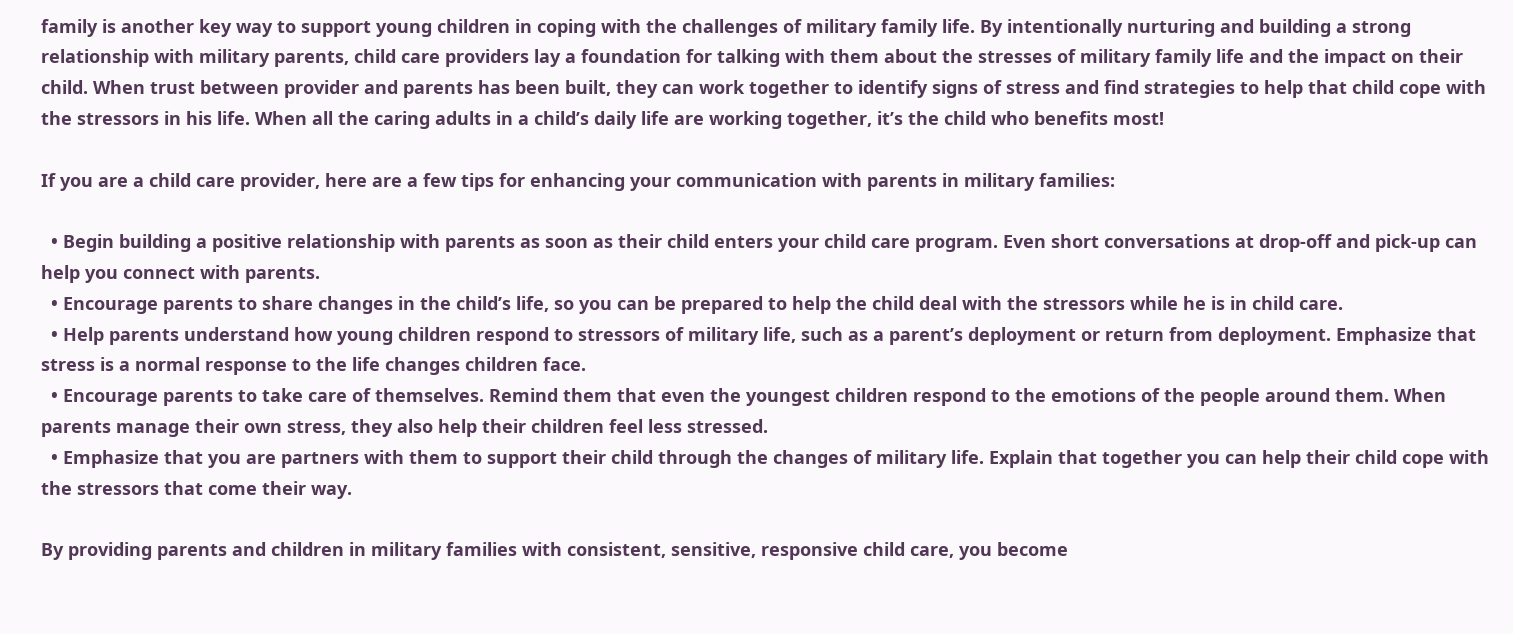family is another key way to support young children in coping with the challenges of military family life. By intentionally nurturing and building a strong relationship with military parents, child care providers lay a foundation for talking with them about the stresses of military family life and the impact on their child. When trust between provider and parents has been built, they can work together to identify signs of stress and find strategies to help that child cope with the stressors in his life. When all the caring adults in a child’s daily life are working together, it’s the child who benefits most!

If you are a child care provider, here are a few tips for enhancing your communication with parents in military families:

  • Begin building a positive relationship with parents as soon as their child enters your child care program. Even short conversations at drop-off and pick-up can help you connect with parents.
  • Encourage parents to share changes in the child’s life, so you can be prepared to help the child deal with the stressors while he is in child care.
  • Help parents understand how young children respond to stressors of military life, such as a parent’s deployment or return from deployment. Emphasize that stress is a normal response to the life changes children face.
  • Encourage parents to take care of themselves. Remind them that even the youngest children respond to the emotions of the people around them. When parents manage their own stress, they also help their children feel less stressed.
  • Emphasize that you are partners with them to support their child through the changes of military life. Explain that together you can help their child cope with the stressors that come their way.

By providing parents and children in military families with consistent, sensitive, responsive child care, you become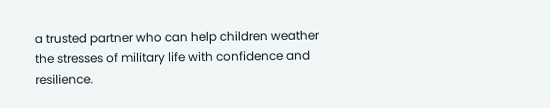a trusted partner who can help children weather the stresses of military life with confidence and resilience.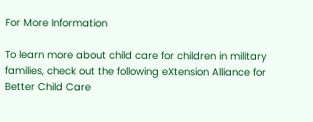For More Information

To learn more about child care for children in military families, check out the following eXtension Alliance for Better Child Care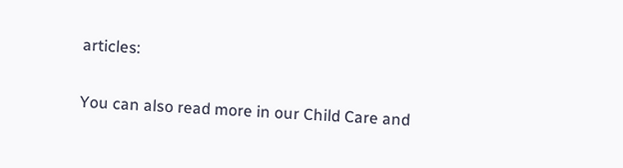articles:

You can also read more in our Child Care and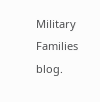Military Families blog.